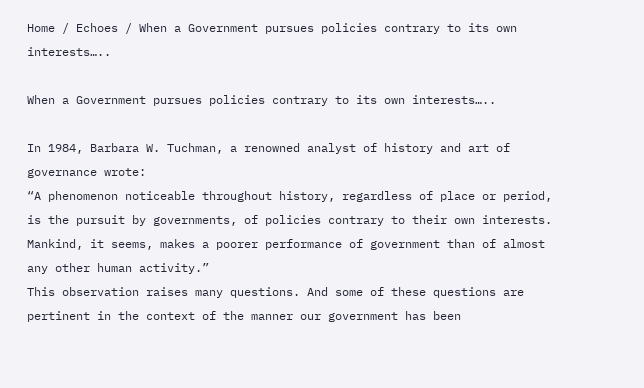Home / Echoes / When a Government pursues policies contrary to its own interests…..

When a Government pursues policies contrary to its own interests…..

In 1984, Barbara W. Tuchman, a renowned analyst of history and art of governance wrote:
“A phenomenon noticeable throughout history, regardless of place or period, is the pursuit by governments, of policies contrary to their own interests. Mankind, it seems, makes a poorer performance of government than of almost any other human activity.”
This observation raises many questions. And some of these questions are pertinent in the context of the manner our government has been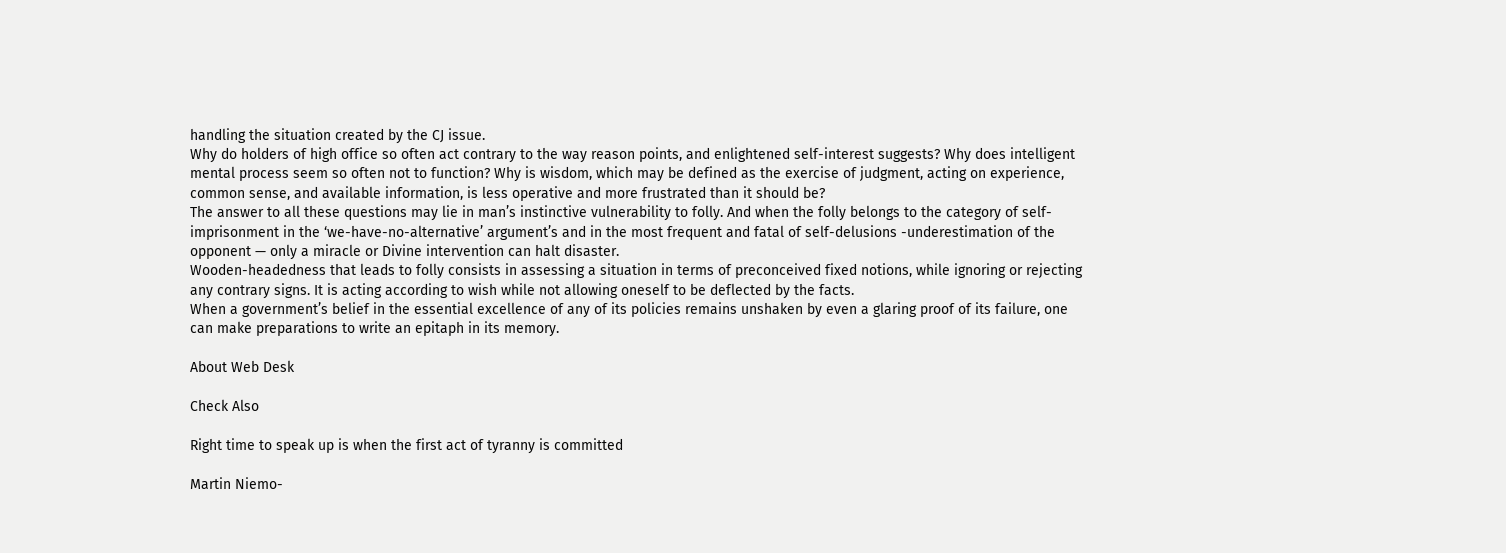handling the situation created by the CJ issue.
Why do holders of high office so often act contrary to the way reason points, and enlightened self-interest suggests? Why does intelligent mental process seem so often not to function? Why is wisdom, which may be defined as the exercise of judgment, acting on experience, common sense, and available information, is less operative and more frustrated than it should be?
The answer to all these questions may lie in man’s instinctive vulnerability to folly. And when the folly belongs to the category of self-imprisonment in the ‘we-have-no-alternative’ argument’s and in the most frequent and fatal of self-delusions -underestimation of the opponent — only a miracle or Divine intervention can halt disaster.
Wooden-headedness that leads to folly consists in assessing a situation in terms of preconceived fixed notions, while ignoring or rejecting any contrary signs. It is acting according to wish while not allowing oneself to be deflected by the facts.
When a government’s belief in the essential excellence of any of its policies remains unshaken by even a glaring proof of its failure, one can make preparations to write an epitaph in its memory.

About Web Desk

Check Also

Right time to speak up is when the first act of tyranny is committed

Martin Niemo-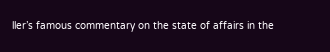ller’s famous commentary on the state of affairs in the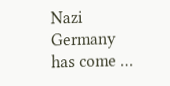Nazi Germany has come …